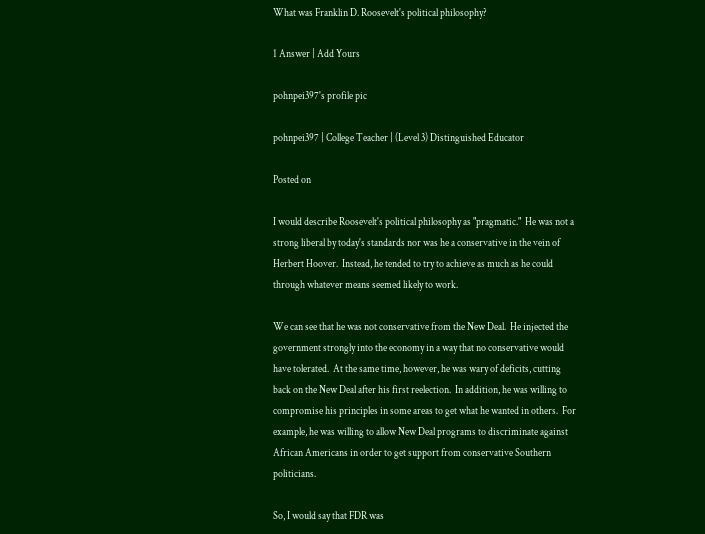What was Franklin D. Roosevelt's political philosophy?

1 Answer | Add Yours

pohnpei397's profile pic

pohnpei397 | College Teacher | (Level 3) Distinguished Educator

Posted on

I would describe Roosevelt's political philosophy as "pragmatic."  He was not a strong liberal by today's standards nor was he a conservative in the vein of Herbert Hoover.  Instead, he tended to try to achieve as much as he could through whatever means seemed likely to work.

We can see that he was not conservative from the New Deal.  He injected the government strongly into the economy in a way that no conservative would have tolerated.  At the same time, however, he was wary of deficits, cutting back on the New Deal after his first reelection.  In addition, he was willing to compromise his principles in some areas to get what he wanted in others.  For example, he was willing to allow New Deal programs to discriminate against African Americans in order to get support from conservative Southern politicians.

So, I would say that FDR was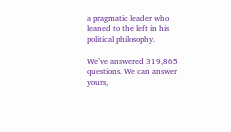a pragmatic leader who leaned to the left in his political philosophy.

We’ve answered 319,865 questions. We can answer yours,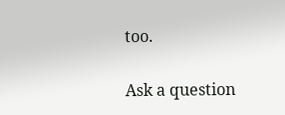too.

Ask a question